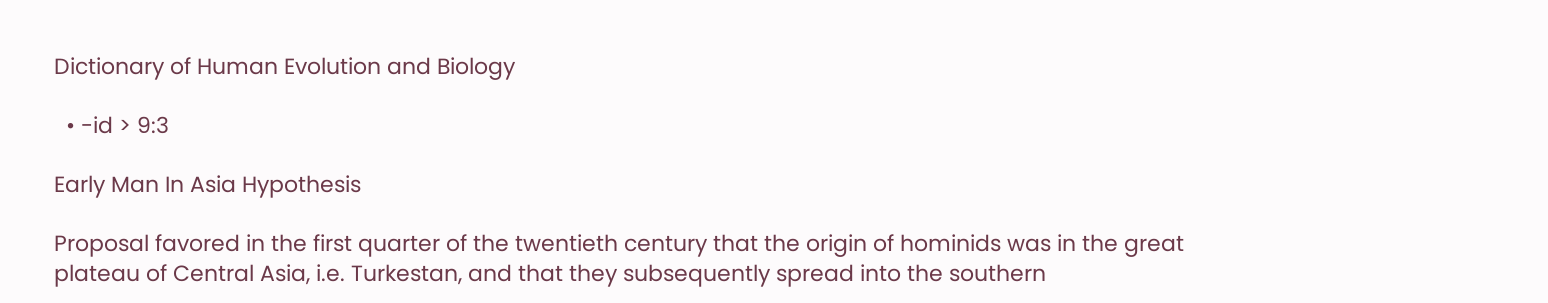Dictionary of Human Evolution and Biology

  • -id > 9:3

Early Man In Asia Hypothesis

Proposal favored in the first quarter of the twentieth century that the origin of hominids was in the great plateau of Central Asia, i.e. Turkestan, and that they subsequently spread into the southern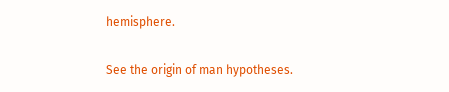hemisphere.

See the origin of man hypotheses.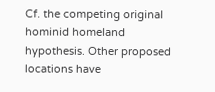Cf. the competing original hominid homeland hypothesis. Other proposed locations have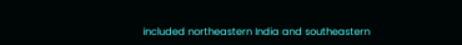included northeastern India and southeastern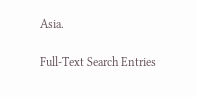Asia.

Full-Text Search Entries